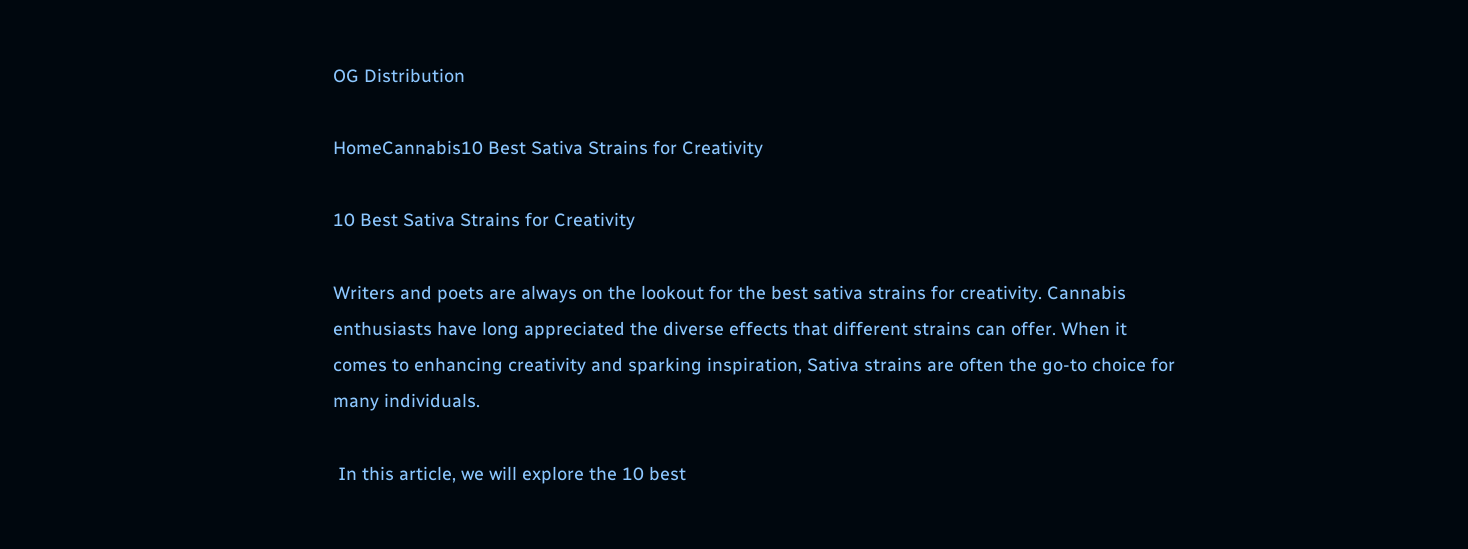OG Distribution

HomeCannabis10 Best Sativa Strains for Creativity

10 Best Sativa Strains for Creativity

Writers and poets are always on the lookout for the best sativa strains for creativity. Cannabis enthusiasts have long appreciated the diverse effects that different strains can offer. When it comes to enhancing creativity and sparking inspiration, Sativa strains are often the go-to choice for many individuals.

 In this article, we will explore the 10 best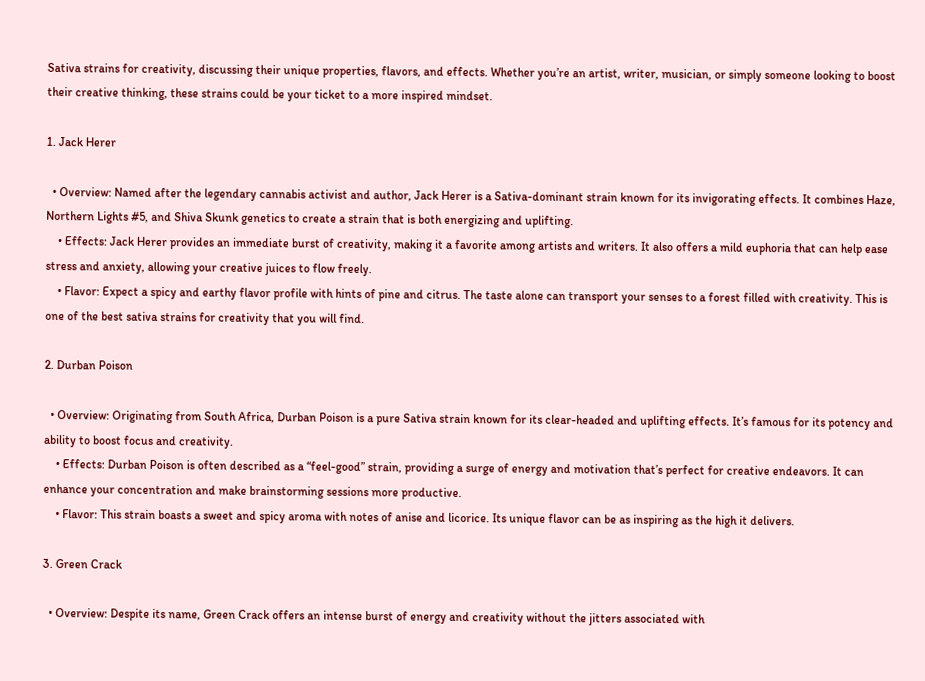Sativa strains for creativity, discussing their unique properties, flavors, and effects. Whether you’re an artist, writer, musician, or simply someone looking to boost their creative thinking, these strains could be your ticket to a more inspired mindset.

1. Jack Herer

  • Overview: Named after the legendary cannabis activist and author, Jack Herer is a Sativa-dominant strain known for its invigorating effects. It combines Haze, Northern Lights #5, and Shiva Skunk genetics to create a strain that is both energizing and uplifting.
    • Effects: Jack Herer provides an immediate burst of creativity, making it a favorite among artists and writers. It also offers a mild euphoria that can help ease stress and anxiety, allowing your creative juices to flow freely.
    • Flavor: Expect a spicy and earthy flavor profile with hints of pine and citrus. The taste alone can transport your senses to a forest filled with creativity. This is one of the best sativa strains for creativity that you will find.

2. Durban Poison

  • Overview: Originating from South Africa, Durban Poison is a pure Sativa strain known for its clear-headed and uplifting effects. It’s famous for its potency and ability to boost focus and creativity.
    • Effects: Durban Poison is often described as a “feel-good” strain, providing a surge of energy and motivation that’s perfect for creative endeavors. It can enhance your concentration and make brainstorming sessions more productive.
    • Flavor: This strain boasts a sweet and spicy aroma with notes of anise and licorice. Its unique flavor can be as inspiring as the high it delivers.

3. Green Crack

  • Overview: Despite its name, Green Crack offers an intense burst of energy and creativity without the jitters associated with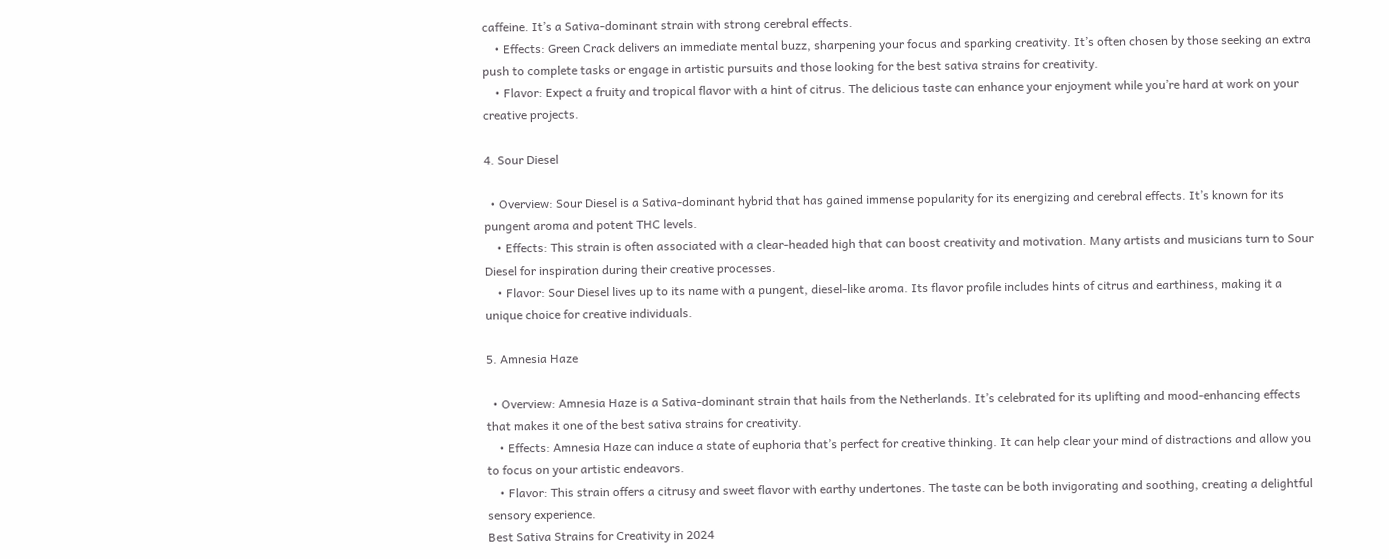caffeine. It’s a Sativa-dominant strain with strong cerebral effects.
    • Effects: Green Crack delivers an immediate mental buzz, sharpening your focus and sparking creativity. It’s often chosen by those seeking an extra push to complete tasks or engage in artistic pursuits and those looking for the best sativa strains for creativity.
    • Flavor: Expect a fruity and tropical flavor with a hint of citrus. The delicious taste can enhance your enjoyment while you’re hard at work on your creative projects.

4. Sour Diesel

  • Overview: Sour Diesel is a Sativa-dominant hybrid that has gained immense popularity for its energizing and cerebral effects. It’s known for its pungent aroma and potent THC levels.
    • Effects: This strain is often associated with a clear-headed high that can boost creativity and motivation. Many artists and musicians turn to Sour Diesel for inspiration during their creative processes.
    • Flavor: Sour Diesel lives up to its name with a pungent, diesel-like aroma. Its flavor profile includes hints of citrus and earthiness, making it a unique choice for creative individuals.

5. Amnesia Haze

  • Overview: Amnesia Haze is a Sativa-dominant strain that hails from the Netherlands. It’s celebrated for its uplifting and mood-enhancing effects that makes it one of the best sativa strains for creativity.
    • Effects: Amnesia Haze can induce a state of euphoria that’s perfect for creative thinking. It can help clear your mind of distractions and allow you to focus on your artistic endeavors.
    • Flavor: This strain offers a citrusy and sweet flavor with earthy undertones. The taste can be both invigorating and soothing, creating a delightful sensory experience.
Best Sativa Strains for Creativity in 2024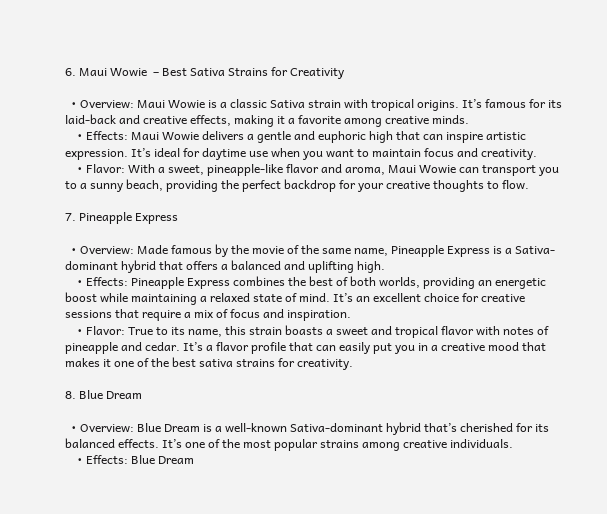6. Maui Wowie  – Best Sativa Strains for Creativity

  • Overview: Maui Wowie is a classic Sativa strain with tropical origins. It’s famous for its laid-back and creative effects, making it a favorite among creative minds.
    • Effects: Maui Wowie delivers a gentle and euphoric high that can inspire artistic expression. It’s ideal for daytime use when you want to maintain focus and creativity.
    • Flavor: With a sweet, pineapple-like flavor and aroma, Maui Wowie can transport you to a sunny beach, providing the perfect backdrop for your creative thoughts to flow.

7. Pineapple Express

  • Overview: Made famous by the movie of the same name, Pineapple Express is a Sativa-dominant hybrid that offers a balanced and uplifting high.
    • Effects: Pineapple Express combines the best of both worlds, providing an energetic boost while maintaining a relaxed state of mind. It’s an excellent choice for creative sessions that require a mix of focus and inspiration.
    • Flavor: True to its name, this strain boasts a sweet and tropical flavor with notes of pineapple and cedar. It’s a flavor profile that can easily put you in a creative mood that makes it one of the best sativa strains for creativity.

8. Blue Dream

  • Overview: Blue Dream is a well-known Sativa-dominant hybrid that’s cherished for its balanced effects. It’s one of the most popular strains among creative individuals.
    • Effects: Blue Dream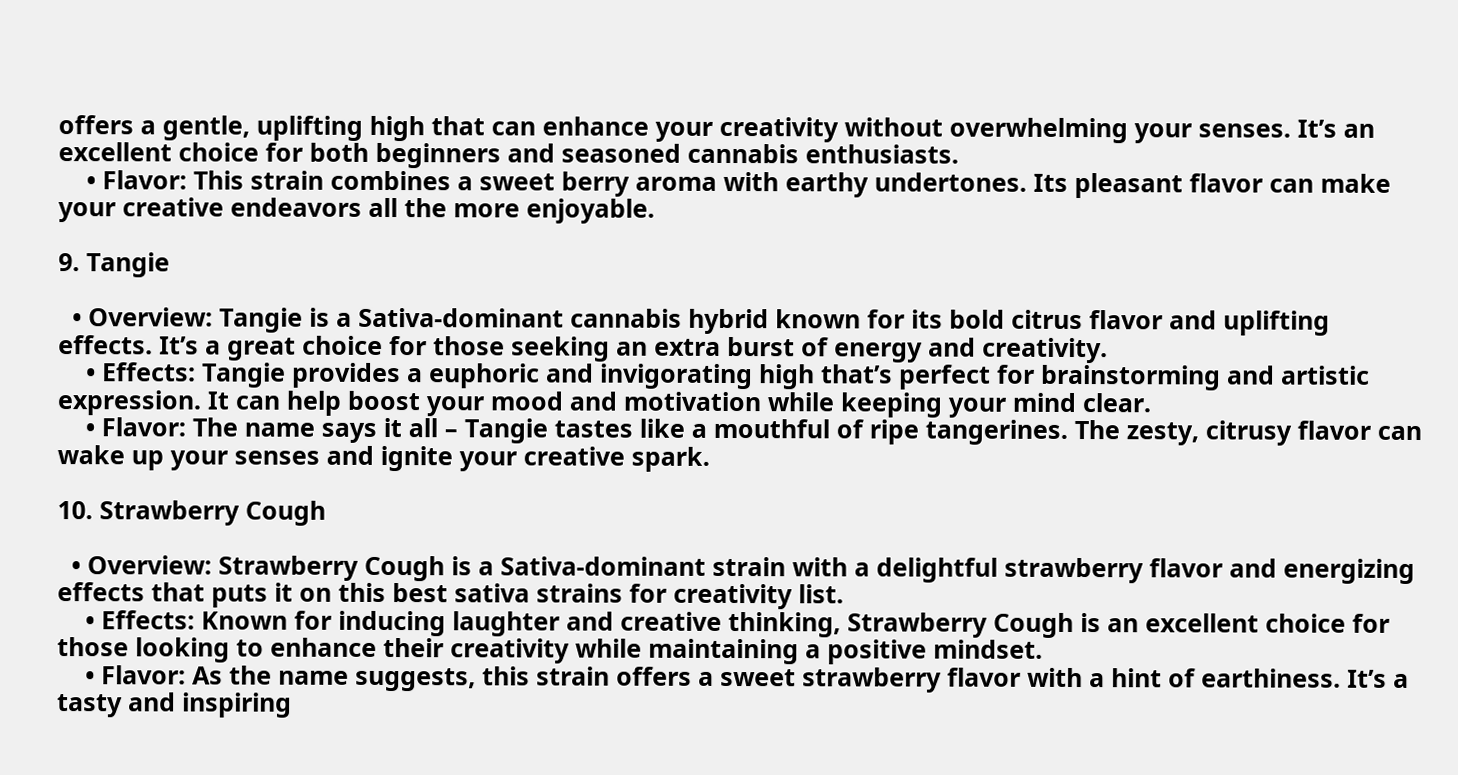offers a gentle, uplifting high that can enhance your creativity without overwhelming your senses. It’s an excellent choice for both beginners and seasoned cannabis enthusiasts.
    • Flavor: This strain combines a sweet berry aroma with earthy undertones. Its pleasant flavor can make your creative endeavors all the more enjoyable.

9. Tangie

  • Overview: Tangie is a Sativa-dominant cannabis hybrid known for its bold citrus flavor and uplifting effects. It’s a great choice for those seeking an extra burst of energy and creativity.
    • Effects: Tangie provides a euphoric and invigorating high that’s perfect for brainstorming and artistic expression. It can help boost your mood and motivation while keeping your mind clear.
    • Flavor: The name says it all – Tangie tastes like a mouthful of ripe tangerines. The zesty, citrusy flavor can wake up your senses and ignite your creative spark.

10. Strawberry Cough

  • Overview: Strawberry Cough is a Sativa-dominant strain with a delightful strawberry flavor and energizing effects that puts it on this best sativa strains for creativity list.
    • Effects: Known for inducing laughter and creative thinking, Strawberry Cough is an excellent choice for those looking to enhance their creativity while maintaining a positive mindset.
    • Flavor: As the name suggests, this strain offers a sweet strawberry flavor with a hint of earthiness. It’s a tasty and inspiring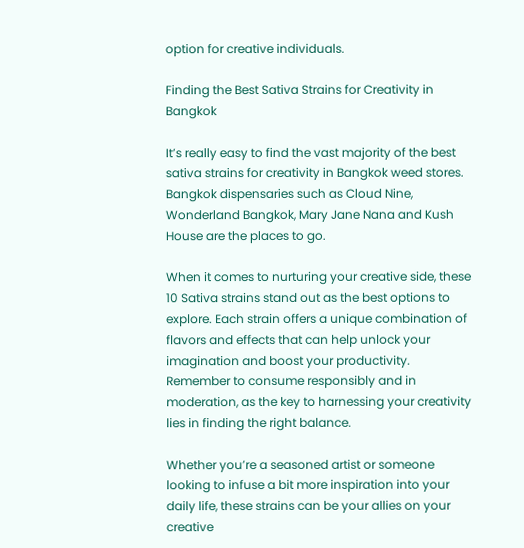option for creative individuals.

Finding the Best Sativa Strains for Creativity in Bangkok

It’s really easy to find the vast majority of the best sativa strains for creativity in Bangkok weed stores. Bangkok dispensaries such as Cloud Nine, Wonderland Bangkok, Mary Jane Nana and Kush House are the places to go.

When it comes to nurturing your creative side, these 10 Sativa strains stand out as the best options to explore. Each strain offers a unique combination of flavors and effects that can help unlock your imagination and boost your productivity. Remember to consume responsibly and in moderation, as the key to harnessing your creativity lies in finding the right balance.

Whether you’re a seasoned artist or someone looking to infuse a bit more inspiration into your daily life, these strains can be your allies on your creative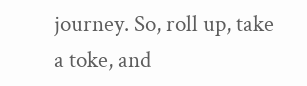journey. So, roll up, take a toke, and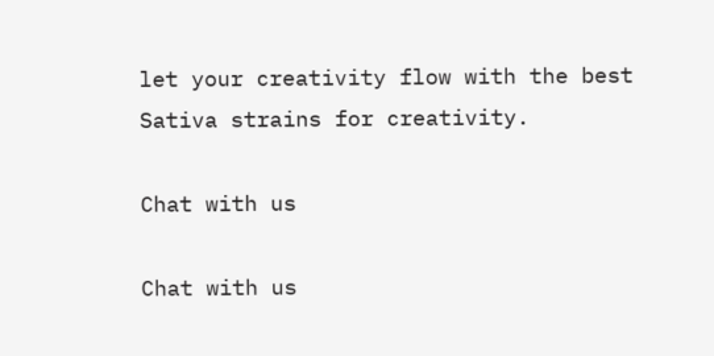let your creativity flow with the best Sativa strains for creativity.

Chat with us

Chat with us